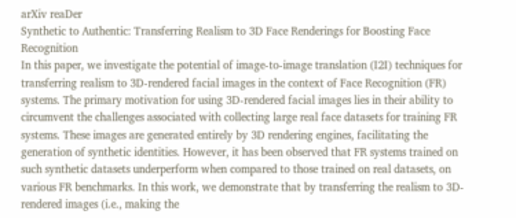arXiv reaDer
Synthetic to Authentic: Transferring Realism to 3D Face Renderings for Boosting Face Recognition
In this paper, we investigate the potential of image-to-image translation (I2I) techniques for transferring realism to 3D-rendered facial images in the context of Face Recognition (FR) systems. The primary motivation for using 3D-rendered facial images lies in their ability to circumvent the challenges associated with collecting large real face datasets for training FR systems. These images are generated entirely by 3D rendering engines, facilitating the generation of synthetic identities. However, it has been observed that FR systems trained on such synthetic datasets underperform when compared to those trained on real datasets, on various FR benchmarks. In this work, we demonstrate that by transferring the realism to 3D-rendered images (i.e., making the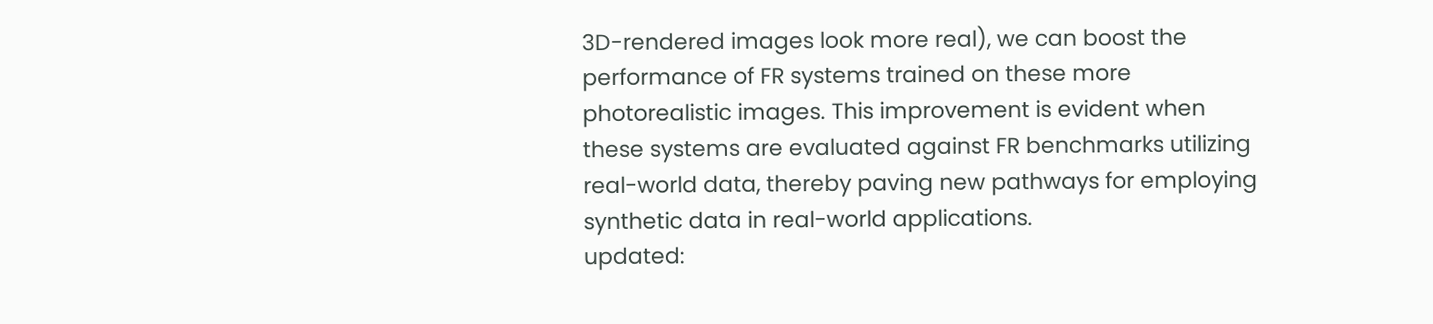3D-rendered images look more real), we can boost the performance of FR systems trained on these more photorealistic images. This improvement is evident when these systems are evaluated against FR benchmarks utilizing real-world data, thereby paving new pathways for employing synthetic data in real-world applications.
updated: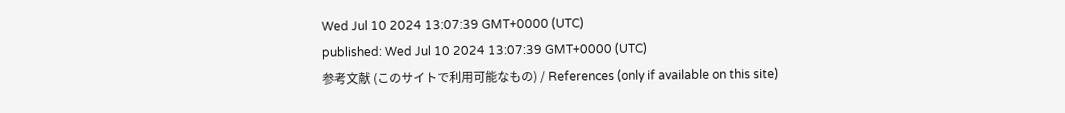Wed Jul 10 2024 13:07:39 GMT+0000 (UTC)
published: Wed Jul 10 2024 13:07:39 GMT+0000 (UTC)
参考文献 (このサイトで利用可能なもの) / References (only if available on this site)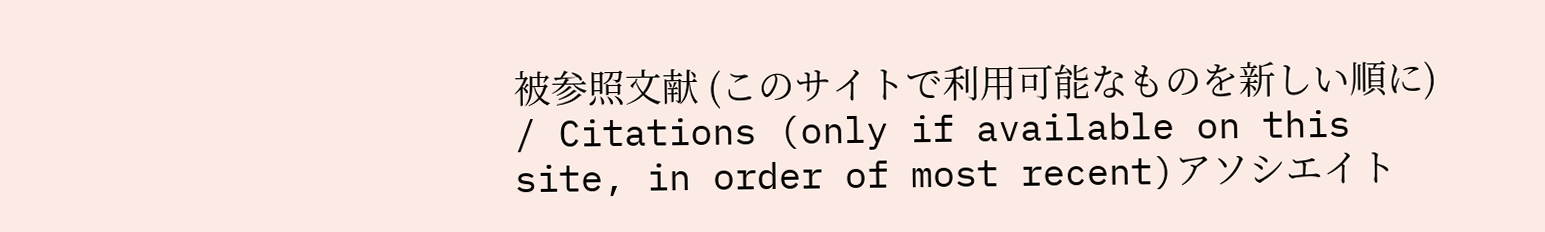被参照文献 (このサイトで利用可能なものを新しい順に) / Citations (only if available on this site, in order of most recent)アソシエイト